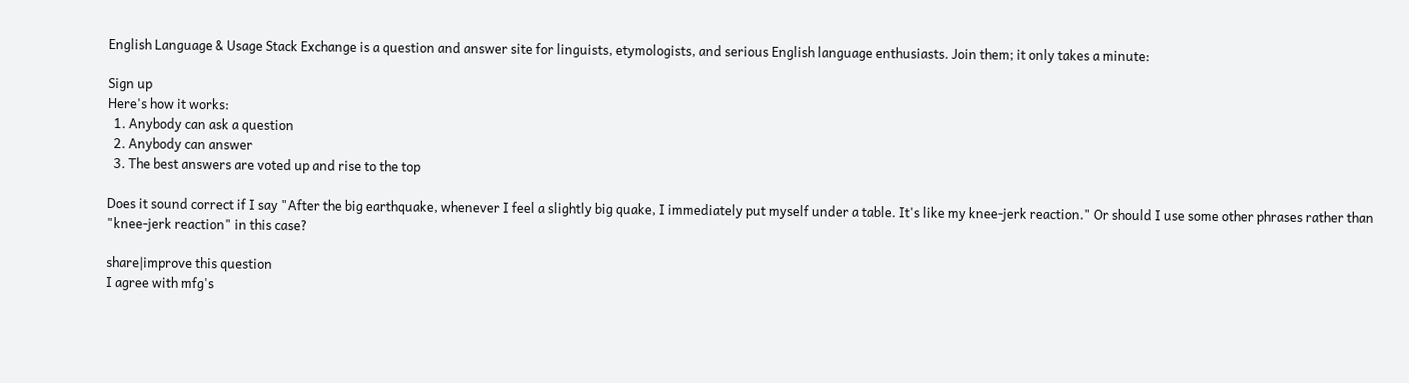English Language & Usage Stack Exchange is a question and answer site for linguists, etymologists, and serious English language enthusiasts. Join them; it only takes a minute:

Sign up
Here's how it works:
  1. Anybody can ask a question
  2. Anybody can answer
  3. The best answers are voted up and rise to the top

Does it sound correct if I say "After the big earthquake, whenever I feel a slightly big quake, I immediately put myself under a table. It's like my knee-jerk reaction." Or should I use some other phrases rather than "knee-jerk reaction" in this case?

share|improve this question
I agree with mfg's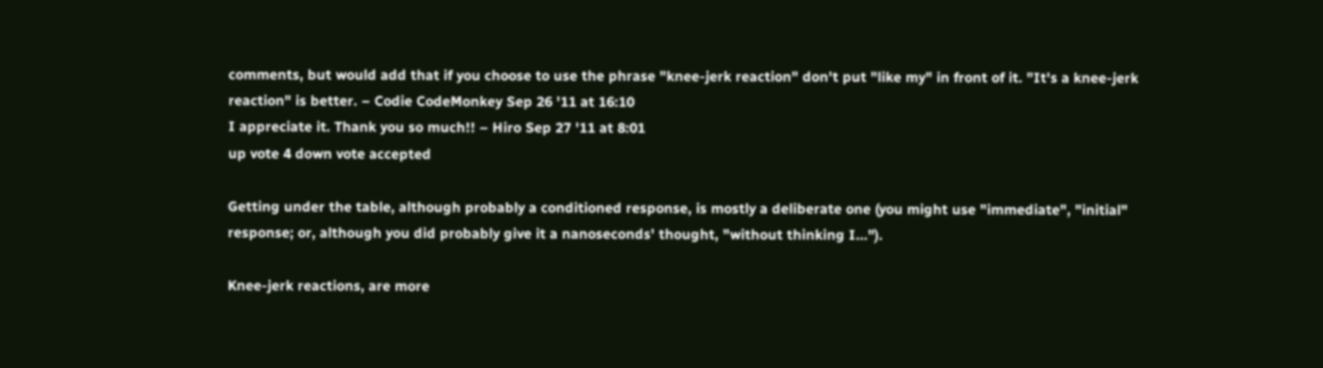comments, but would add that if you choose to use the phrase "knee-jerk reaction" don't put "like my" in front of it. "It's a knee-jerk reaction" is better. – Codie CodeMonkey Sep 26 '11 at 16:10
I appreciate it. Thank you so much!! – Hiro Sep 27 '11 at 8:01
up vote 4 down vote accepted

Getting under the table, although probably a conditioned response, is mostly a deliberate one (you might use "immediate", "initial" response; or, although you did probably give it a nanoseconds' thought, "without thinking I...").

Knee-jerk reactions, are more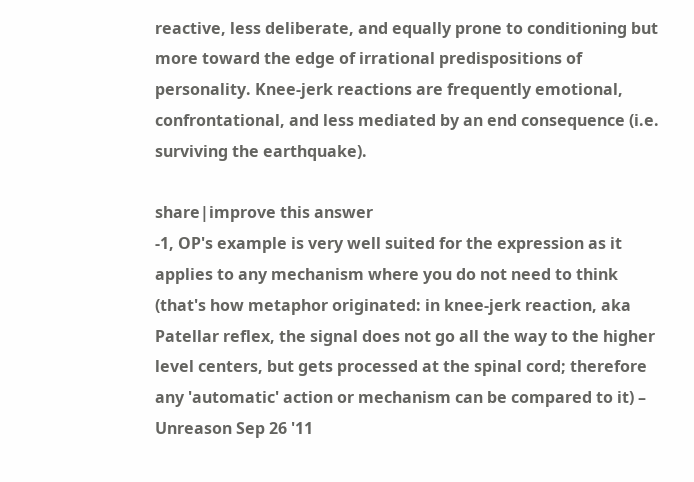reactive, less deliberate, and equally prone to conditioning but more toward the edge of irrational predispositions of personality. Knee-jerk reactions are frequently emotional, confrontational, and less mediated by an end consequence (i.e. surviving the earthquake).

share|improve this answer
-1, OP's example is very well suited for the expression as it applies to any mechanism where you do not need to think (that's how metaphor originated: in knee-jerk reaction, aka Patellar reflex, the signal does not go all the way to the higher level centers, but gets processed at the spinal cord; therefore any 'automatic' action or mechanism can be compared to it) – Unreason Sep 26 '11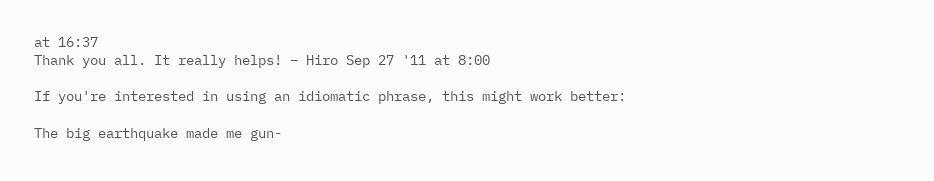at 16:37
Thank you all. It really helps! – Hiro Sep 27 '11 at 8:00

If you're interested in using an idiomatic phrase, this might work better:

The big earthquake made me gun-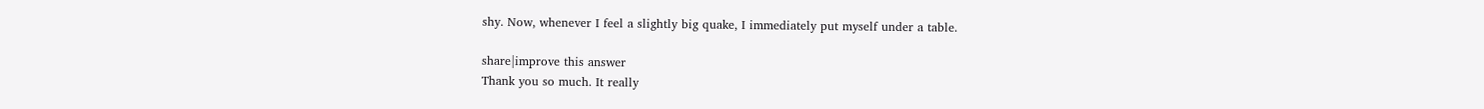shy. Now, whenever I feel a slightly big quake, I immediately put myself under a table.

share|improve this answer
Thank you so much. It really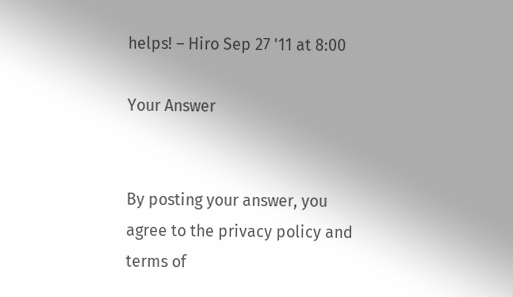helps! – Hiro Sep 27 '11 at 8:00

Your Answer


By posting your answer, you agree to the privacy policy and terms of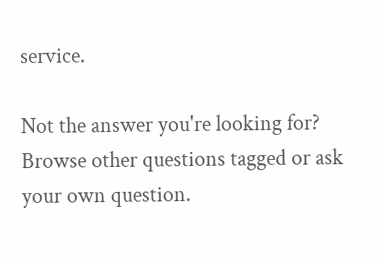service.

Not the answer you're looking for? Browse other questions tagged or ask your own question.